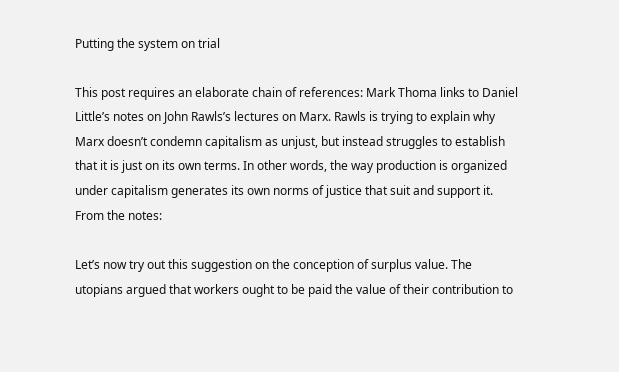Putting the system on trial

This post requires an elaborate chain of references: Mark Thoma links to Daniel Little’s notes on John Rawls’s lectures on Marx. Rawls is trying to explain why Marx doesn’t condemn capitalism as unjust, but instead struggles to establish that it is just on its own terms. In other words, the way production is organized under capitalism generates its own norms of justice that suit and support it. From the notes:

Let’s now try out this suggestion on the conception of surplus value. The utopians argued that workers ought to be paid the value of their contribution to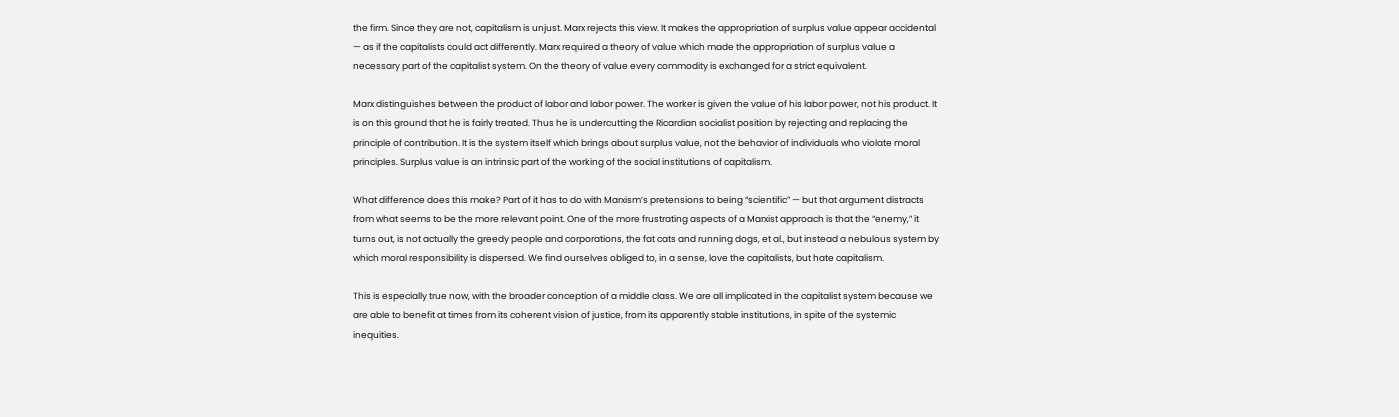the firm. Since they are not, capitalism is unjust. Marx rejects this view. It makes the appropriation of surplus value appear accidental — as if the capitalists could act differently. Marx required a theory of value which made the appropriation of surplus value a necessary part of the capitalist system. On the theory of value every commodity is exchanged for a strict equivalent.

Marx distinguishes between the product of labor and labor power. The worker is given the value of his labor power, not his product. It is on this ground that he is fairly treated. Thus he is undercutting the Ricardian socialist position by rejecting and replacing the principle of contribution. It is the system itself which brings about surplus value, not the behavior of individuals who violate moral principles. Surplus value is an intrinsic part of the working of the social institutions of capitalism.

What difference does this make? Part of it has to do with Marxism’s pretensions to being “scientific” — but that argument distracts from what seems to be the more relevant point. One of the more frustrating aspects of a Marxist approach is that the “enemy,” it turns out, is not actually the greedy people and corporations, the fat cats and running dogs, et al., but instead a nebulous system by which moral responsibility is dispersed. We find ourselves obliged to, in a sense, love the capitalists, but hate capitalism.

This is especially true now, with the broader conception of a middle class. We are all implicated in the capitalist system because we are able to benefit at times from its coherent vision of justice, from its apparently stable institutions, in spite of the systemic inequities.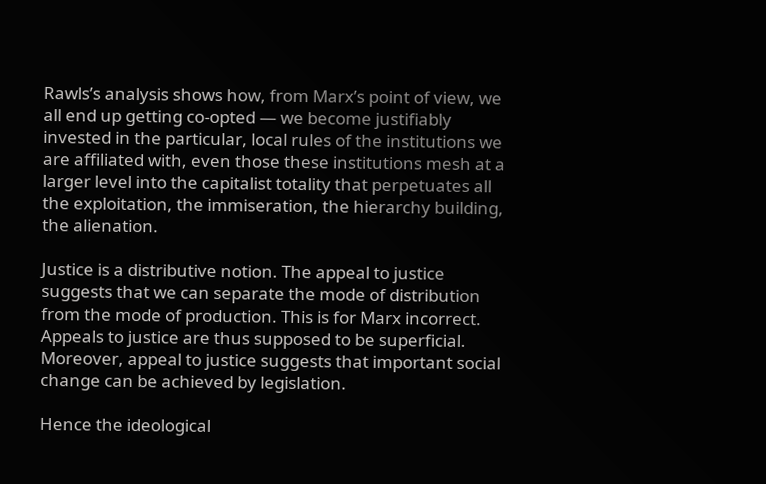Rawls’s analysis shows how, from Marx’s point of view, we all end up getting co-opted — we become justifiably invested in the particular, local rules of the institutions we are affiliated with, even those these institutions mesh at a larger level into the capitalist totality that perpetuates all the exploitation, the immiseration, the hierarchy building, the alienation.

Justice is a distributive notion. The appeal to justice suggests that we can separate the mode of distribution from the mode of production. This is for Marx incorrect. Appeals to justice are thus supposed to be superficial. Moreover, appeal to justice suggests that important social change can be achieved by legislation.

Hence the ideological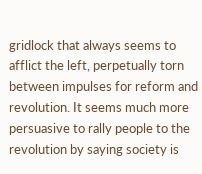gridlock that always seems to afflict the left, perpetually torn between impulses for reform and revolution. It seems much more persuasive to rally people to the revolution by saying society is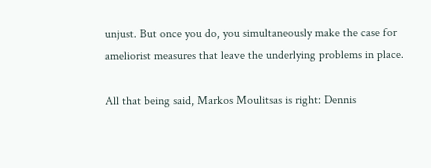unjust. But once you do, you simultaneously make the case for ameliorist measures that leave the underlying problems in place.

All that being said, Markos Moulitsas is right: Dennis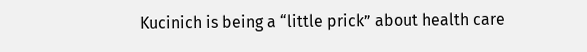Kucinich is being a “little prick” about health care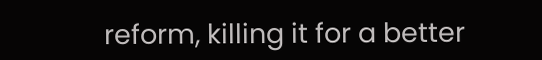reform, killing it for a better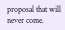proposal that will never come.